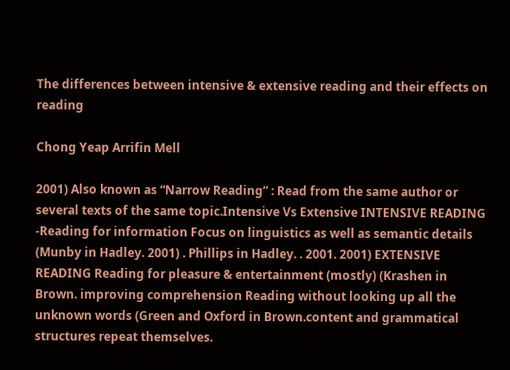The differences between intensive & extensive reading and their effects on reading

Chong Yeap Arrifin Mell

2001) Also known as “Narrow Reading” : Read from the same author or several texts of the same topic.Intensive Vs Extensive INTENSIVE READING -Reading for information Focus on linguistics as well as semantic details (Munby in Hadley. 2001) . Phillips in Hadley. . 2001. 2001) EXTENSIVE READING Reading for pleasure & entertainment (mostly) (Krashen in Brown. improving comprehension Reading without looking up all the unknown words (Green and Oxford in Brown.content and grammatical structures repeat themselves.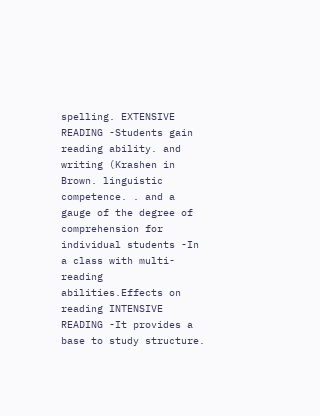spelling. EXTENSIVE READING -Students gain reading ability. and writing (Krashen in Brown. linguistic competence. . and a gauge of the degree of comprehension for individual students -In a class with multi-reading abilities.Effects on reading INTENSIVE READING -It provides a base to study structure.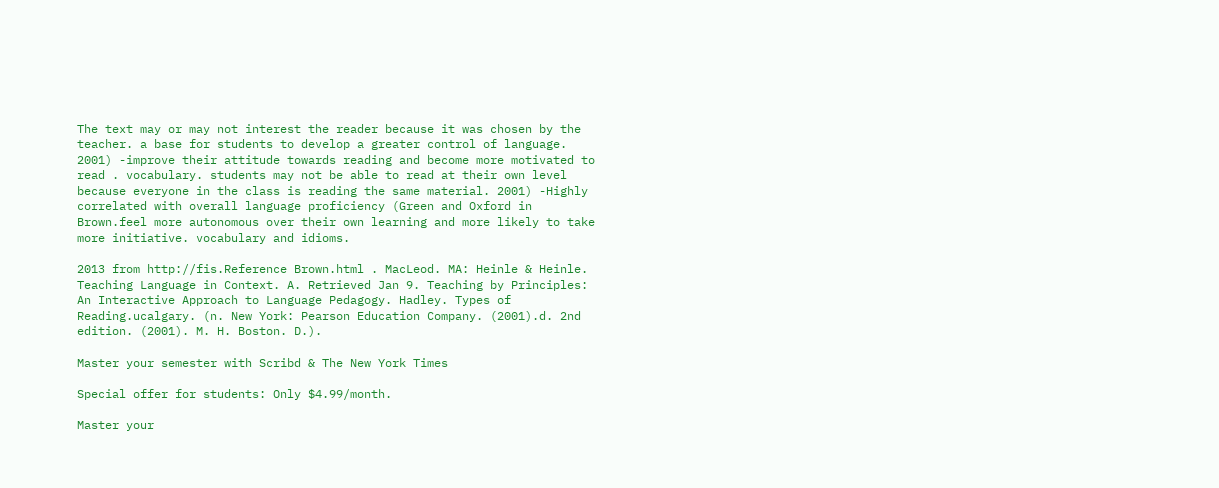The text may or may not interest the reader because it was chosen by the teacher. a base for students to develop a greater control of language. 2001) -improve their attitude towards reading and become more motivated to read . vocabulary. students may not be able to read at their own level because everyone in the class is reading the same material. 2001) -Highly correlated with overall language proficiency (Green and Oxford in Brown.feel more autonomous over their own learning and more likely to take more initiative. vocabulary and idioms.

2013 from http://fis.Reference Brown.html . MacLeod. MA: Heinle & Heinle. Teaching Language in Context. A. Retrieved Jan 9. Teaching by Principles: An Interactive Approach to Language Pedagogy. Hadley. Types of Reading.ucalgary. (n. New York: Pearson Education Company. (2001).d. 2nd edition. (2001). M. H. Boston. D.).

Master your semester with Scribd & The New York Times

Special offer for students: Only $4.99/month.

Master your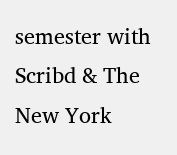semester with Scribd & The New York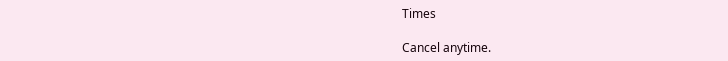Times

Cancel anytime.